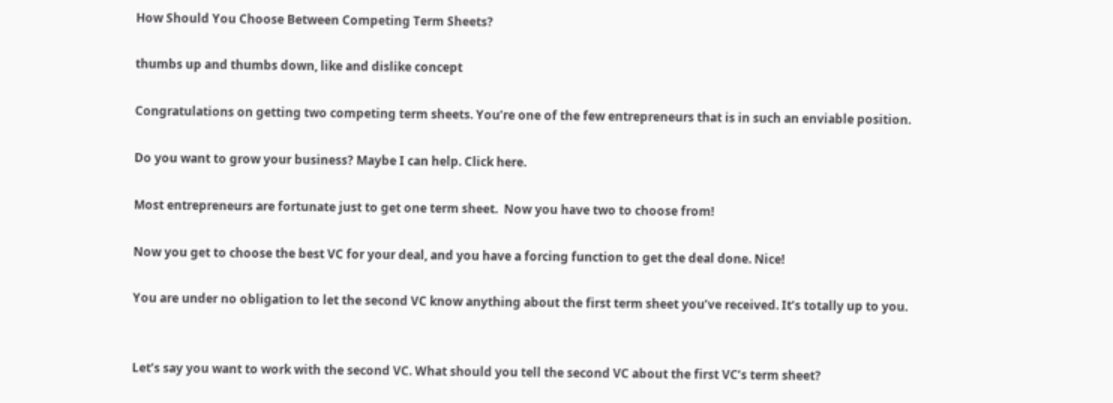How Should You Choose Between Competing Term Sheets?

thumbs up and thumbs down, like and dislike concept

Congratulations on getting two competing term sheets. You’re one of the few entrepreneurs that is in such an enviable position.

Do you want to grow your business? Maybe I can help. Click here.

Most entrepreneurs are fortunate just to get one term sheet.  Now you have two to choose from!

Now you get to choose the best VC for your deal, and you have a forcing function to get the deal done. Nice!

You are under no obligation to let the second VC know anything about the first term sheet you’ve received. It’s totally up to you.


Let’s say you want to work with the second VC. What should you tell the second VC about the first VC’s term sheet?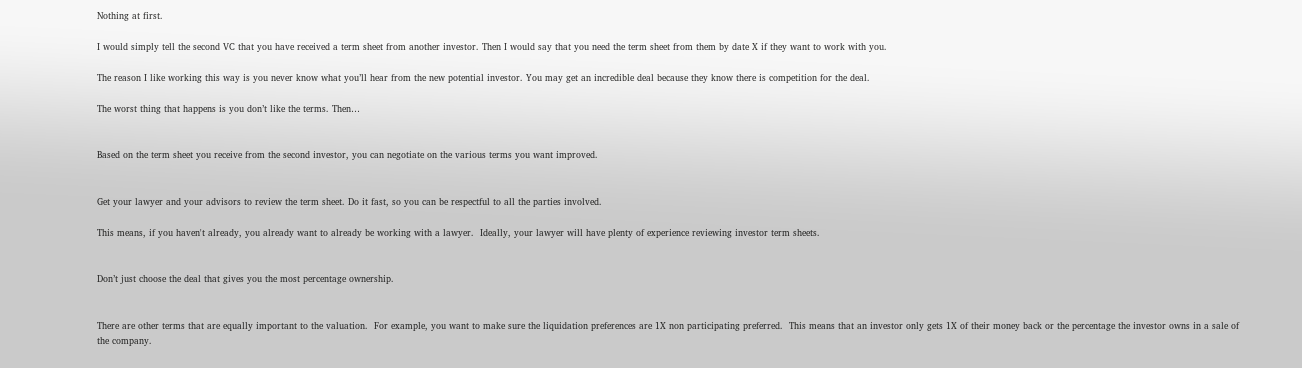Nothing at first.

I would simply tell the second VC that you have received a term sheet from another investor. Then I would say that you need the term sheet from them by date X if they want to work with you.

The reason I like working this way is you never know what you’ll hear from the new potential investor. You may get an incredible deal because they know there is competition for the deal.

The worst thing that happens is you don’t like the terms. Then…


Based on the term sheet you receive from the second investor, you can negotiate on the various terms you want improved.


Get your lawyer and your advisors to review the term sheet. Do it fast, so you can be respectful to all the parties involved.

This means, if you haven't already, you already want to already be working with a lawyer.  Ideally, your lawyer will have plenty of experience reviewing investor term sheets.


Don’t just choose the deal that gives you the most percentage ownership.


There are other terms that are equally important to the valuation.  For example, you want to make sure the liquidation preferences are 1X non participating preferred.  This means that an investor only gets 1X of their money back or the percentage the investor owns in a sale of the company.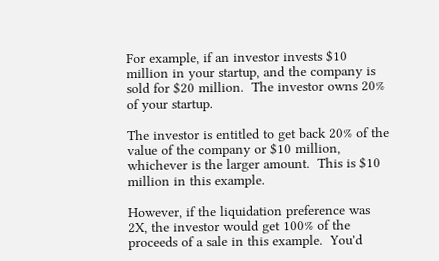For example, if an investor invests $10 million in your startup, and the company is sold for $20 million.  The investor owns 20% of your startup.

The investor is entitled to get back 20% of the value of the company or $10 million, whichever is the larger amount.  This is $10 million in this example.

However, if the liquidation preference was 2X, the investor would get 100% of the proceeds of a sale in this example.  You'd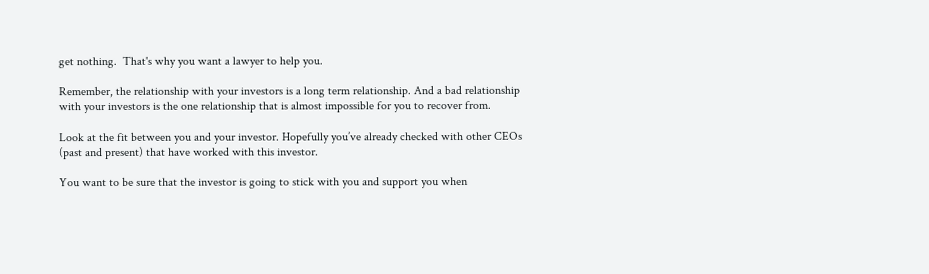get nothing.  That's why you want a lawyer to help you.

Remember, the relationship with your investors is a long term relationship. And a bad relationship with your investors is the one relationship that is almost impossible for you to recover from.

Look at the fit between you and your investor. Hopefully you’ve already checked with other CEOs (past and present) that have worked with this investor.

You want to be sure that the investor is going to stick with you and support you when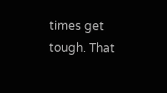times get tough. That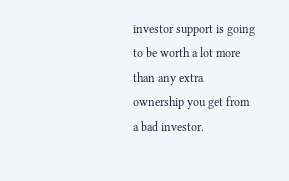investor support is going to be worth a lot more than any extra ownership you get from a bad investor.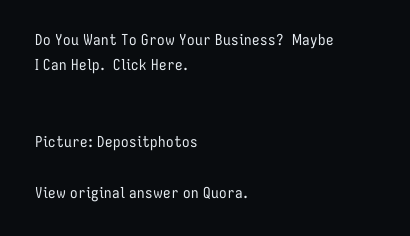Do You Want To Grow Your Business?  Maybe I Can Help.  Click Here.


Picture: Depositphotos

View original answer on Quora.